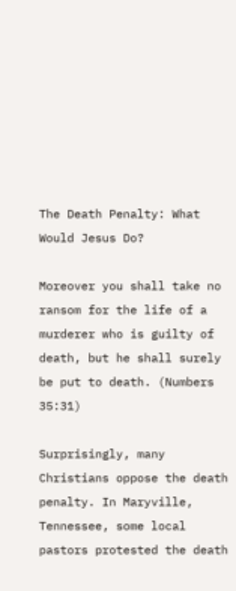The Death Penalty: What Would Jesus Do?

Moreover you shall take no ransom for the life of a murderer who is guilty of death, but he shall surely be put to death. (Numbers 35:31)

Surprisingly, many Christians oppose the death penalty. In Maryville, Tennessee, some local pastors protested the death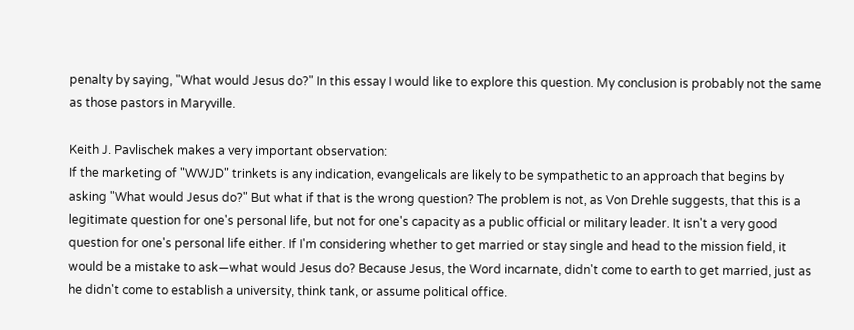penalty by saying, "What would Jesus do?" In this essay I would like to explore this question. My conclusion is probably not the same as those pastors in Maryville.

Keith J. Pavlischek makes a very important observation:
If the marketing of "WWJD" trinkets is any indication, evangelicals are likely to be sympathetic to an approach that begins by asking "What would Jesus do?" But what if that is the wrong question? The problem is not, as Von Drehle suggests, that this is a legitimate question for one's personal life, but not for one's capacity as a public official or military leader. It isn't a very good question for one's personal life either. If I'm considering whether to get married or stay single and head to the mission field, it would be a mistake to ask—what would Jesus do? Because Jesus, the Word incarnate, didn't come to earth to get married, just as he didn't come to establish a university, think tank, or assume political office.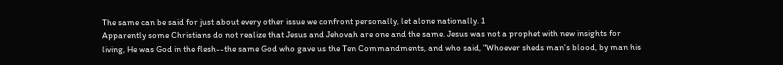The same can be said for just about every other issue we confront personally, let alone nationally. 1
Apparently some Christians do not realize that Jesus and Jehovah are one and the same. Jesus was not a prophet with new insights for living, He was God in the flesh--the same God who gave us the Ten Commandments, and who said, "Whoever sheds man's blood, by man his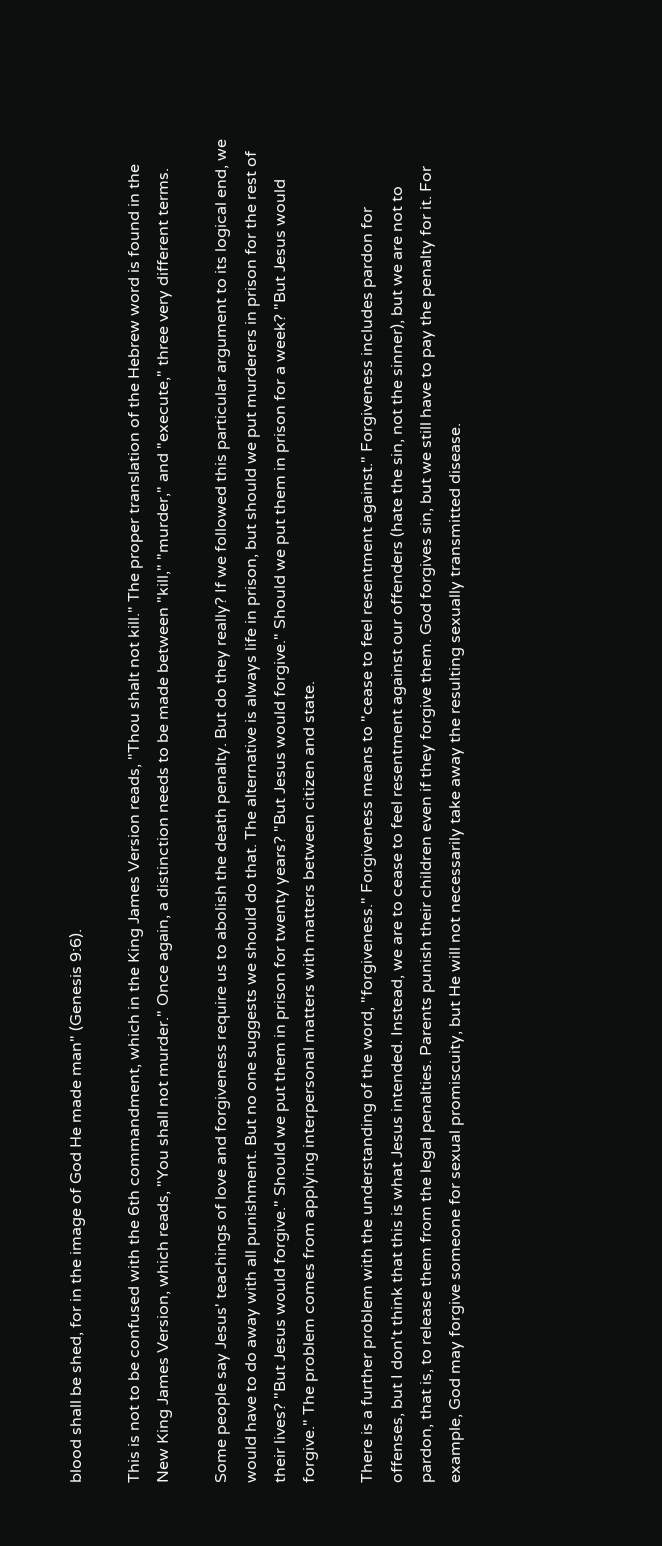blood shall be shed, for in the image of God He made man" (Genesis 9:6).

This is not to be confused with the 6th commandment, which in the King James Version reads, "Thou shalt not kill." The proper translation of the Hebrew word is found in the New King James Version, which reads, "You shall not murder." Once again, a distinction needs to be made between "kill," "murder," and "execute," three very different terms.

Some people say Jesus' teachings of love and forgiveness require us to abolish the death penalty. But do they really? If we followed this particular argument to its logical end, we would have to do away with all punishment. But no one suggests we should do that. The alternative is always life in prison, but should we put murderers in prison for the rest of their lives? "But Jesus would forgive." Should we put them in prison for twenty years? "But Jesus would forgive." Should we put them in prison for a week? "But Jesus would forgive." The problem comes from applying interpersonal matters with matters between citizen and state.

There is a further problem with the understanding of the word, "forgiveness." Forgiveness means to "cease to feel resentment against." Forgiveness includes pardon for offenses, but I don't think that this is what Jesus intended. Instead, we are to cease to feel resentment against our offenders (hate the sin, not the sinner), but we are not to pardon, that is, to release them from the legal penalties. Parents punish their children even if they forgive them. God forgives sin, but we still have to pay the penalty for it. For example, God may forgive someone for sexual promiscuity, but He will not necessarily take away the resulting sexually transmitted disease.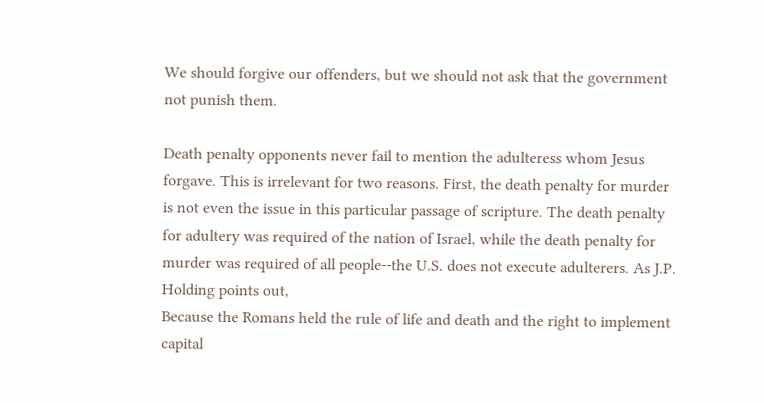We should forgive our offenders, but we should not ask that the government not punish them.

Death penalty opponents never fail to mention the adulteress whom Jesus forgave. This is irrelevant for two reasons. First, the death penalty for murder is not even the issue in this particular passage of scripture. The death penalty for adultery was required of the nation of Israel, while the death penalty for murder was required of all people--the U.S. does not execute adulterers. As J.P. Holding points out,
Because the Romans held the rule of life and death and the right to implement capital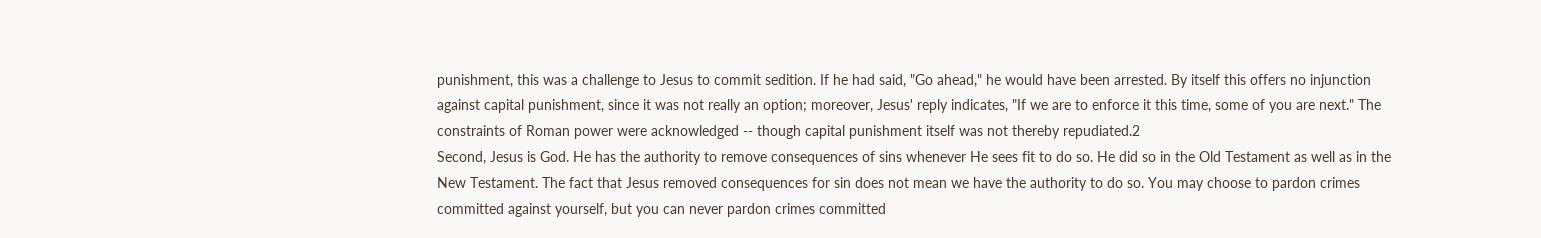punishment, this was a challenge to Jesus to commit sedition. If he had said, "Go ahead," he would have been arrested. By itself this offers no injunction against capital punishment, since it was not really an option; moreover, Jesus' reply indicates, "If we are to enforce it this time, some of you are next." The constraints of Roman power were acknowledged -- though capital punishment itself was not thereby repudiated.2
Second, Jesus is God. He has the authority to remove consequences of sins whenever He sees fit to do so. He did so in the Old Testament as well as in the New Testament. The fact that Jesus removed consequences for sin does not mean we have the authority to do so. You may choose to pardon crimes committed against yourself, but you can never pardon crimes committed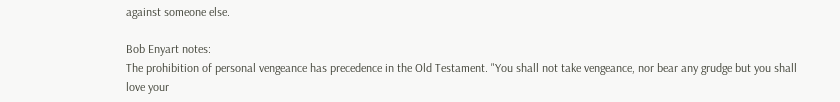against someone else.

Bob Enyart notes:
The prohibition of personal vengeance has precedence in the Old Testament. "You shall not take vengeance, nor bear any grudge but you shall love your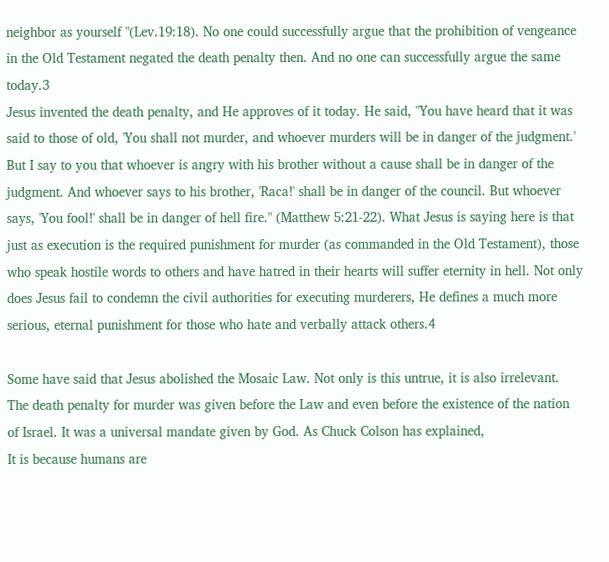neighbor as yourself "(Lev.19:18). No one could successfully argue that the prohibition of vengeance in the Old Testament negated the death penalty then. And no one can successfully argue the same today.3
Jesus invented the death penalty, and He approves of it today. He said, "You have heard that it was said to those of old, 'You shall not murder, and whoever murders will be in danger of the judgment.' But I say to you that whoever is angry with his brother without a cause shall be in danger of the judgment. And whoever says to his brother, 'Raca!' shall be in danger of the council. But whoever says, 'You fool!' shall be in danger of hell fire." (Matthew 5:21-22). What Jesus is saying here is that just as execution is the required punishment for murder (as commanded in the Old Testament), those who speak hostile words to others and have hatred in their hearts will suffer eternity in hell. Not only does Jesus fail to condemn the civil authorities for executing murderers, He defines a much more serious, eternal punishment for those who hate and verbally attack others.4

Some have said that Jesus abolished the Mosaic Law. Not only is this untrue, it is also irrelevant. The death penalty for murder was given before the Law and even before the existence of the nation of Israel. It was a universal mandate given by God. As Chuck Colson has explained,
It is because humans are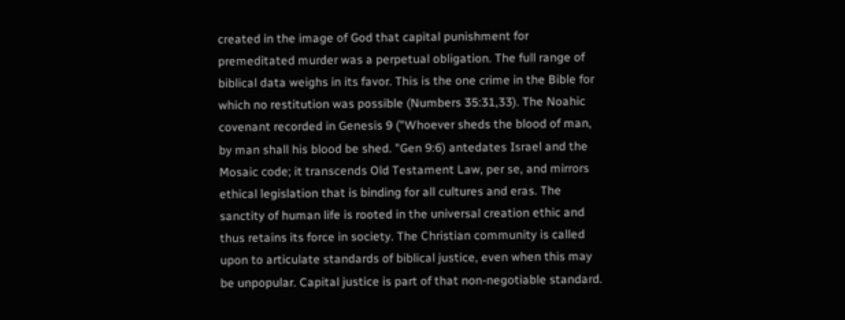created in the image of God that capital punishment for premeditated murder was a perpetual obligation. The full range of biblical data weighs in its favor. This is the one crime in the Bible for which no restitution was possible (Numbers 35:31,33). The Noahic covenant recorded in Genesis 9 ("Whoever sheds the blood of man, by man shall his blood be shed. "Gen 9:6) antedates Israel and the Mosaic code; it transcends Old Testament Law, per se, and mirrors ethical legislation that is binding for all cultures and eras. The sanctity of human life is rooted in the universal creation ethic and thus retains its force in society. The Christian community is called upon to articulate standards of biblical justice, even when this may be unpopular. Capital justice is part of that non-negotiable standard.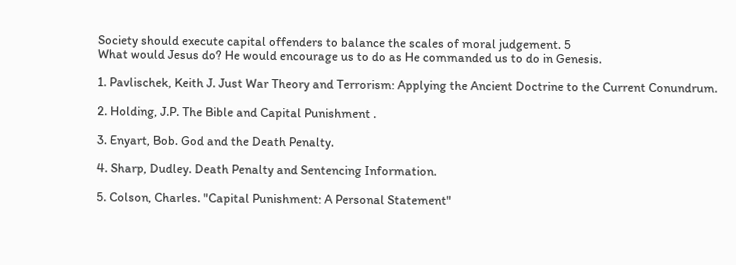Society should execute capital offenders to balance the scales of moral judgement. 5
What would Jesus do? He would encourage us to do as He commanded us to do in Genesis.

1. Pavlischek, Keith J. Just War Theory and Terrorism: Applying the Ancient Doctrine to the Current Conundrum.

2. Holding, J.P. The Bible and Capital Punishment .

3. Enyart, Bob. God and the Death Penalty.

4. Sharp, Dudley. Death Penalty and Sentencing Information.

5. Colson, Charles. "Capital Punishment: A Personal Statement"